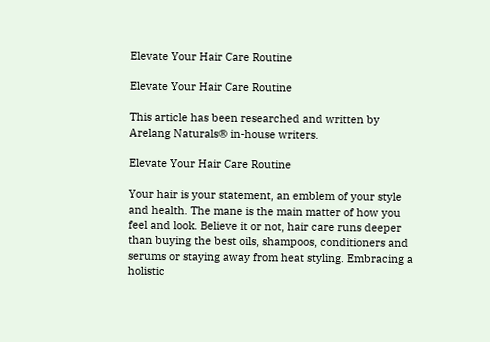Elevate Your Hair Care Routine

Elevate Your Hair Care Routine

This article has been researched and written by Arelang Naturals® in-house writers.

Elevate Your Hair Care Routine

Your hair is your statement, an emblem of your style and health. The mane is the main matter of how you feel and look. Believe it or not, hair care runs deeper than buying the best oils, shampoos, conditioners and serums or staying away from heat styling. Embracing a holistic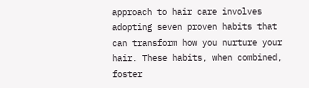approach to hair care involves adopting seven proven habits that can transform how you nurture your hair. These habits, when combined, foster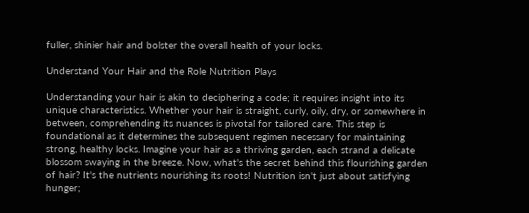fuller, shinier hair and bolster the overall health of your locks.

Understand Your Hair and the Role Nutrition Plays

Understanding your hair is akin to deciphering a code; it requires insight into its unique characteristics. Whether your hair is straight, curly, oily, dry, or somewhere in between, comprehending its nuances is pivotal for tailored care. This step is foundational as it determines the subsequent regimen necessary for maintaining strong, healthy locks. Imagine your hair as a thriving garden, each strand a delicate blossom swaying in the breeze. Now, what's the secret behind this flourishing garden of hair? It's the nutrients nourishing its roots! Nutrition isn't just about satisfying hunger;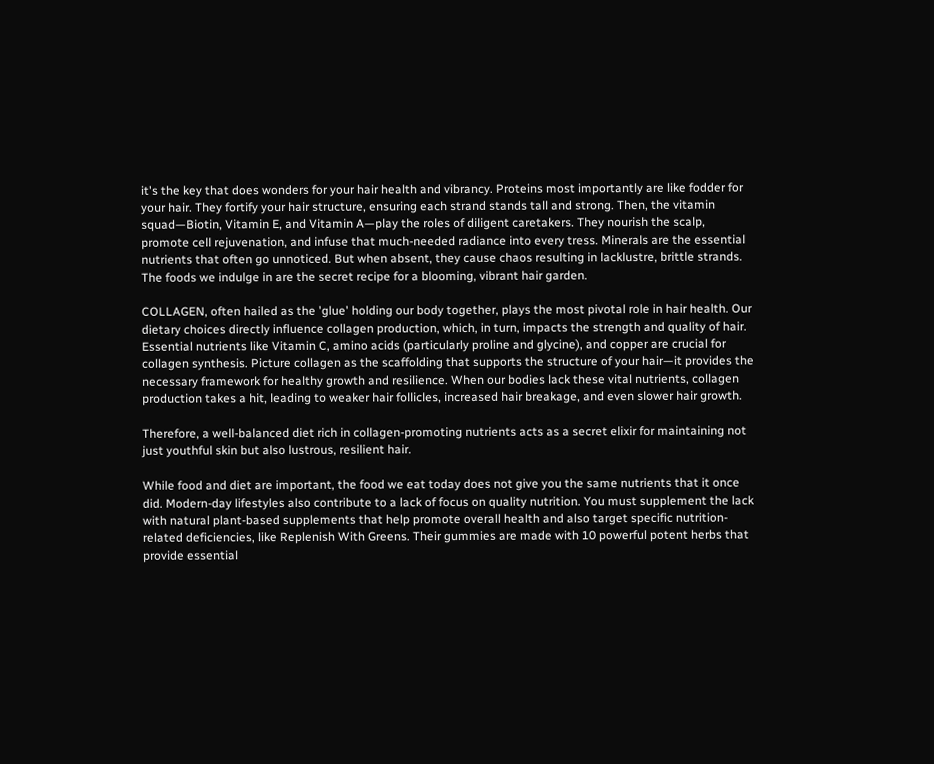it's the key that does wonders for your hair health and vibrancy. Proteins most importantly are like fodder for your hair. They fortify your hair structure, ensuring each strand stands tall and strong. Then, the vitamin squad—Biotin, Vitamin E, and Vitamin A—play the roles of diligent caretakers. They nourish the scalp, promote cell rejuvenation, and infuse that much-needed radiance into every tress. Minerals are the essential nutrients that often go unnoticed. But when absent, they cause chaos resulting in lacklustre, brittle strands. The foods we indulge in are the secret recipe for a blooming, vibrant hair garden.

COLLAGEN, often hailed as the 'glue' holding our body together, plays the most pivotal role in hair health. Our dietary choices directly influence collagen production, which, in turn, impacts the strength and quality of hair. Essential nutrients like Vitamin C, amino acids (particularly proline and glycine), and copper are crucial for collagen synthesis. Picture collagen as the scaffolding that supports the structure of your hair—it provides the necessary framework for healthy growth and resilience. When our bodies lack these vital nutrients, collagen production takes a hit, leading to weaker hair follicles, increased hair breakage, and even slower hair growth.

Therefore, a well-balanced diet rich in collagen-promoting nutrients acts as a secret elixir for maintaining not just youthful skin but also lustrous, resilient hair.

While food and diet are important, the food we eat today does not give you the same nutrients that it once did. Modern-day lifestyles also contribute to a lack of focus on quality nutrition. You must supplement the lack with natural plant-based supplements that help promote overall health and also target specific nutrition-related deficiencies, like Replenish With Greens. Their gummies are made with 10 powerful potent herbs that provide essential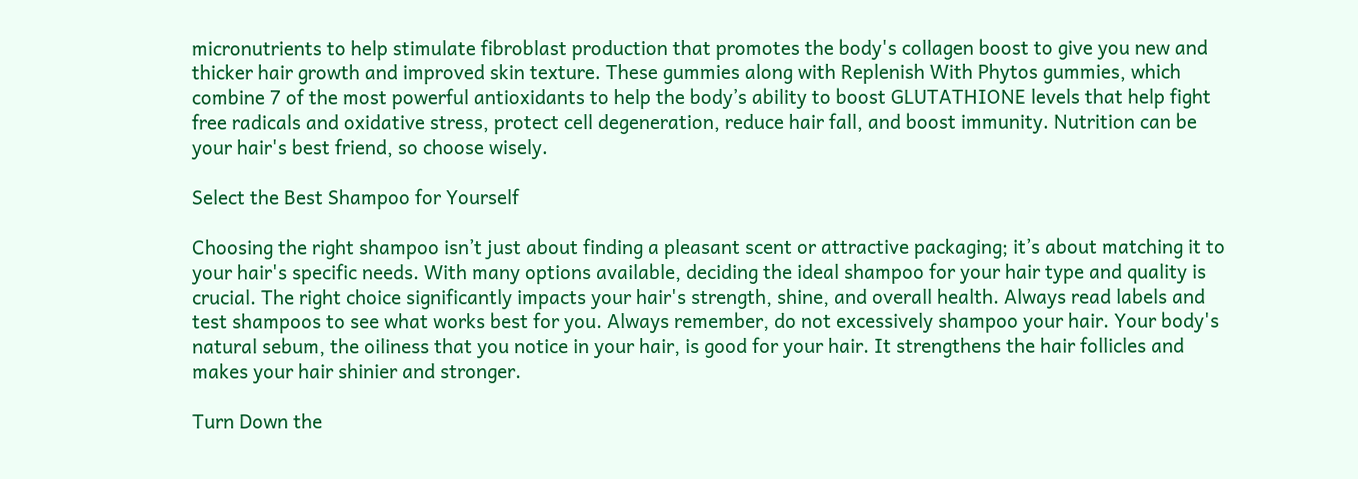micronutrients to help stimulate fibroblast production that promotes the body's collagen boost to give you new and thicker hair growth and improved skin texture. These gummies along with Replenish With Phytos gummies, which combine 7 of the most powerful antioxidants to help the body’s ability to boost GLUTATHIONE levels that help fight free radicals and oxidative stress, protect cell degeneration, reduce hair fall, and boost immunity. Nutrition can be your hair's best friend, so choose wisely.

Select the Best Shampoo for Yourself

Choosing the right shampoo isn’t just about finding a pleasant scent or attractive packaging; it’s about matching it to your hair's specific needs. With many options available, deciding the ideal shampoo for your hair type and quality is crucial. The right choice significantly impacts your hair's strength, shine, and overall health. Always read labels and test shampoos to see what works best for you. Always remember, do not excessively shampoo your hair. Your body's natural sebum, the oiliness that you notice in your hair, is good for your hair. It strengthens the hair follicles and makes your hair shinier and stronger.

Turn Down the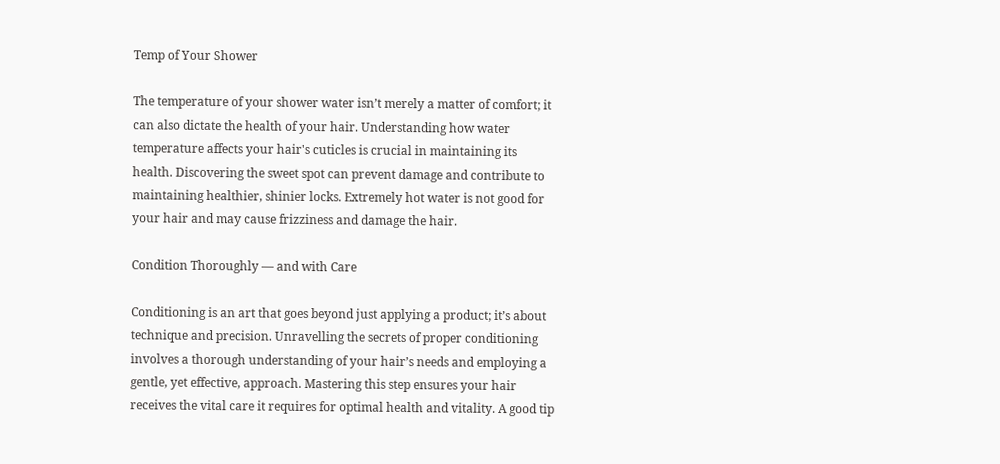Temp of Your Shower

The temperature of your shower water isn’t merely a matter of comfort; it can also dictate the health of your hair. Understanding how water temperature affects your hair's cuticles is crucial in maintaining its health. Discovering the sweet spot can prevent damage and contribute to maintaining healthier, shinier locks. Extremely hot water is not good for your hair and may cause frizziness and damage the hair.

Condition Thoroughly — and with Care

Conditioning is an art that goes beyond just applying a product; it’s about technique and precision. Unravelling the secrets of proper conditioning involves a thorough understanding of your hair’s needs and employing a gentle, yet effective, approach. Mastering this step ensures your hair receives the vital care it requires for optimal health and vitality. A good tip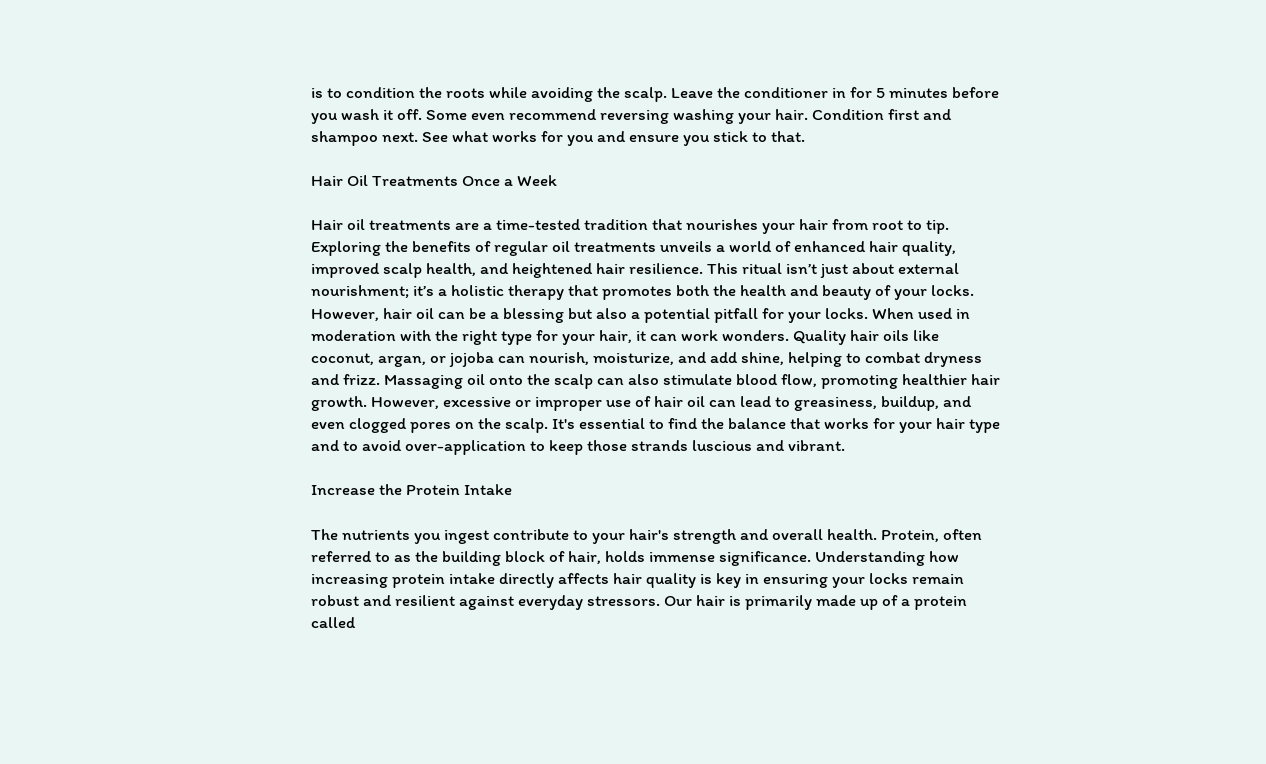is to condition the roots while avoiding the scalp. Leave the conditioner in for 5 minutes before you wash it off. Some even recommend reversing washing your hair. Condition first and shampoo next. See what works for you and ensure you stick to that.

Hair Oil Treatments Once a Week

Hair oil treatments are a time-tested tradition that nourishes your hair from root to tip. Exploring the benefits of regular oil treatments unveils a world of enhanced hair quality, improved scalp health, and heightened hair resilience. This ritual isn’t just about external nourishment; it’s a holistic therapy that promotes both the health and beauty of your locks. However, hair oil can be a blessing but also a potential pitfall for your locks. When used in moderation with the right type for your hair, it can work wonders. Quality hair oils like coconut, argan, or jojoba can nourish, moisturize, and add shine, helping to combat dryness and frizz. Massaging oil onto the scalp can also stimulate blood flow, promoting healthier hair growth. However, excessive or improper use of hair oil can lead to greasiness, buildup, and even clogged pores on the scalp. It's essential to find the balance that works for your hair type and to avoid over-application to keep those strands luscious and vibrant.

Increase the Protein Intake

The nutrients you ingest contribute to your hair's strength and overall health. Protein, often referred to as the building block of hair, holds immense significance. Understanding how increasing protein intake directly affects hair quality is key in ensuring your locks remain robust and resilient against everyday stressors. Our hair is primarily made up of a protein called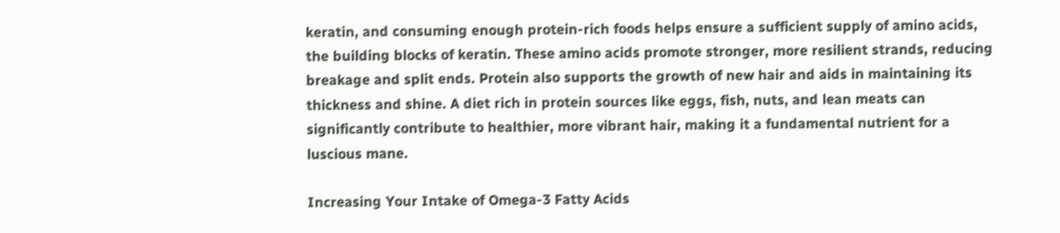keratin, and consuming enough protein-rich foods helps ensure a sufficient supply of amino acids, the building blocks of keratin. These amino acids promote stronger, more resilient strands, reducing breakage and split ends. Protein also supports the growth of new hair and aids in maintaining its thickness and shine. A diet rich in protein sources like eggs, fish, nuts, and lean meats can significantly contribute to healthier, more vibrant hair, making it a fundamental nutrient for a luscious mane.

Increasing Your Intake of Omega-3 Fatty Acids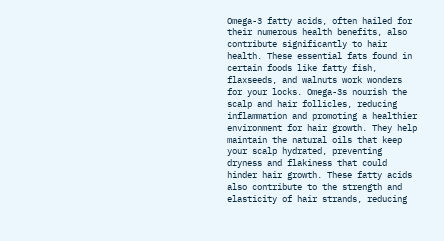Omega-3 fatty acids, often hailed for their numerous health benefits, also contribute significantly to hair health. These essential fats found in certain foods like fatty fish, flaxseeds, and walnuts work wonders for your locks. Omega-3s nourish the scalp and hair follicles, reducing inflammation and promoting a healthier environment for hair growth. They help maintain the natural oils that keep your scalp hydrated, preventing dryness and flakiness that could hinder hair growth. These fatty acids also contribute to the strength and elasticity of hair strands, reducing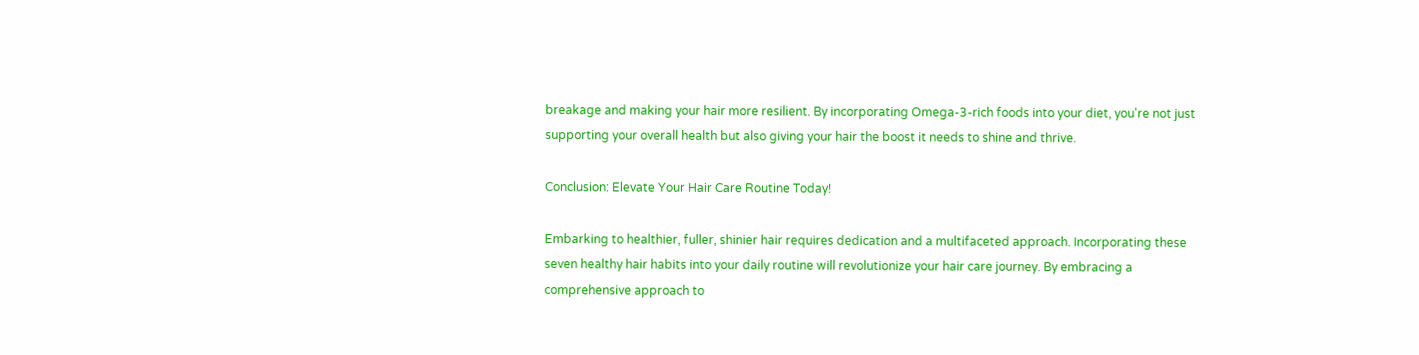breakage and making your hair more resilient. By incorporating Omega-3-rich foods into your diet, you're not just supporting your overall health but also giving your hair the boost it needs to shine and thrive.

Conclusion: Elevate Your Hair Care Routine Today!

Embarking to healthier, fuller, shinier hair requires dedication and a multifaceted approach. Incorporating these seven healthy hair habits into your daily routine will revolutionize your hair care journey. By embracing a comprehensive approach to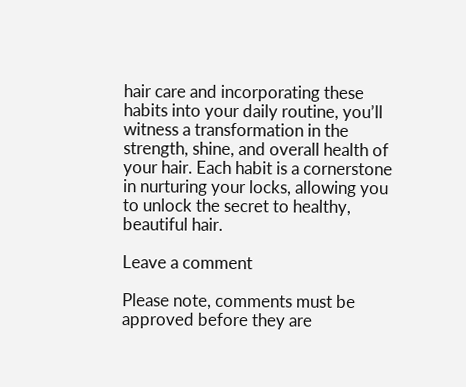hair care and incorporating these habits into your daily routine, you’ll witness a transformation in the strength, shine, and overall health of your hair. Each habit is a cornerstone in nurturing your locks, allowing you to unlock the secret to healthy, beautiful hair.

Leave a comment

Please note, comments must be approved before they are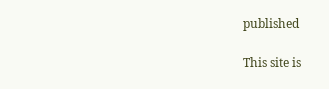published

This site is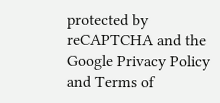protected by reCAPTCHA and the Google Privacy Policy and Terms of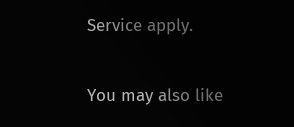Service apply.

You may also like